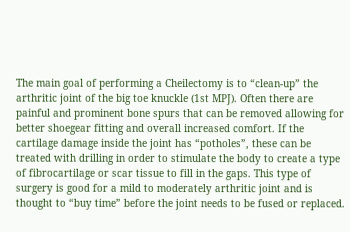The main goal of performing a Cheilectomy is to “clean-up” the arthritic joint of the big toe knuckle (1st MPJ). Often there are painful and prominent bone spurs that can be removed allowing for better shoegear fitting and overall increased comfort. If the cartilage damage inside the joint has “potholes”, these can be treated with drilling in order to stimulate the body to create a type of fibrocartilage or scar tissue to fill in the gaps. This type of surgery is good for a mild to moderately arthritic joint and is thought to “buy time” before the joint needs to be fused or replaced.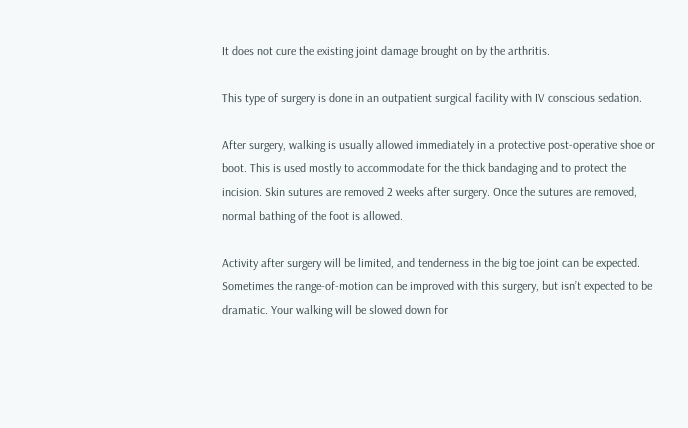It does not cure the existing joint damage brought on by the arthritis.

This type of surgery is done in an outpatient surgical facility with IV conscious sedation.

After surgery, walking is usually allowed immediately in a protective post-operative shoe or boot. This is used mostly to accommodate for the thick bandaging and to protect the incision. Skin sutures are removed 2 weeks after surgery. Once the sutures are removed, normal bathing of the foot is allowed.

Activity after surgery will be limited, and tenderness in the big toe joint can be expected. Sometimes the range-of-motion can be improved with this surgery, but isn’t expected to be dramatic. Your walking will be slowed down for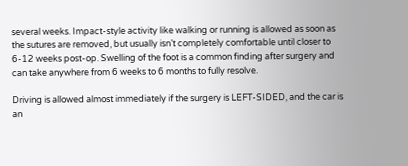several weeks. Impact-style activity like walking or running is allowed as soon as the sutures are removed, but usually isn’t completely comfortable until closer to 6-12 weeks post-op. Swelling of the foot is a common finding after surgery and can take anywhere from 6 weeks to 6 months to fully resolve.

Driving is allowed almost immediately if the surgery is LEFT-SIDED, and the car is an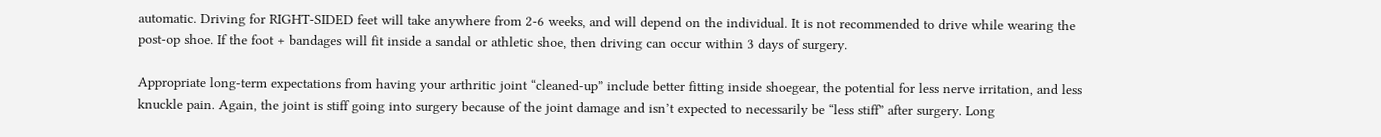automatic. Driving for RIGHT-SIDED feet will take anywhere from 2-6 weeks, and will depend on the individual. It is not recommended to drive while wearing the post-op shoe. If the foot + bandages will fit inside a sandal or athletic shoe, then driving can occur within 3 days of surgery.

Appropriate long-term expectations from having your arthritic joint “cleaned-up” include better fitting inside shoegear, the potential for less nerve irritation, and less knuckle pain. Again, the joint is stiff going into surgery because of the joint damage and isn’t expected to necessarily be “less stiff” after surgery. Long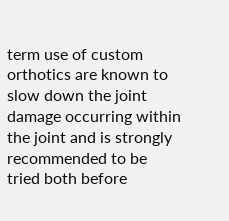term use of custom orthotics are known to slow down the joint damage occurring within the joint and is strongly recommended to be tried both before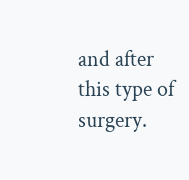and after this type of surgery.